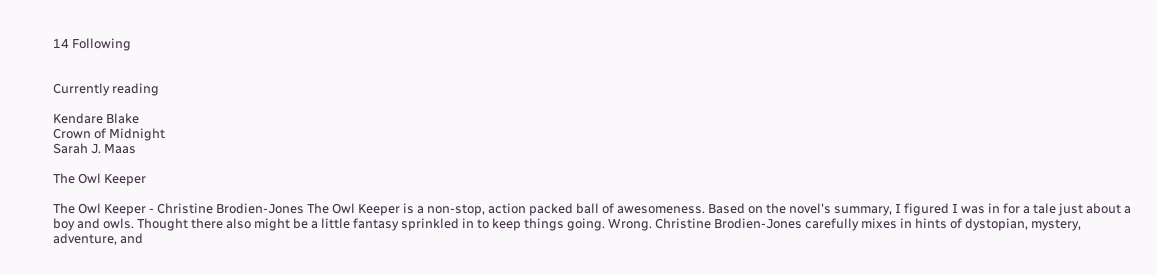14 Following


Currently reading

Kendare Blake
Crown of Midnight
Sarah J. Maas

The Owl Keeper

The Owl Keeper - Christine Brodien-Jones The Owl Keeper is a non-stop, action packed ball of awesomeness. Based on the novel's summary, I figured I was in for a tale just about a boy and owls. Thought there also might be a little fantasy sprinkled in to keep things going. Wrong. Christine Brodien-Jones carefully mixes in hints of dystopian, mystery, adventure, and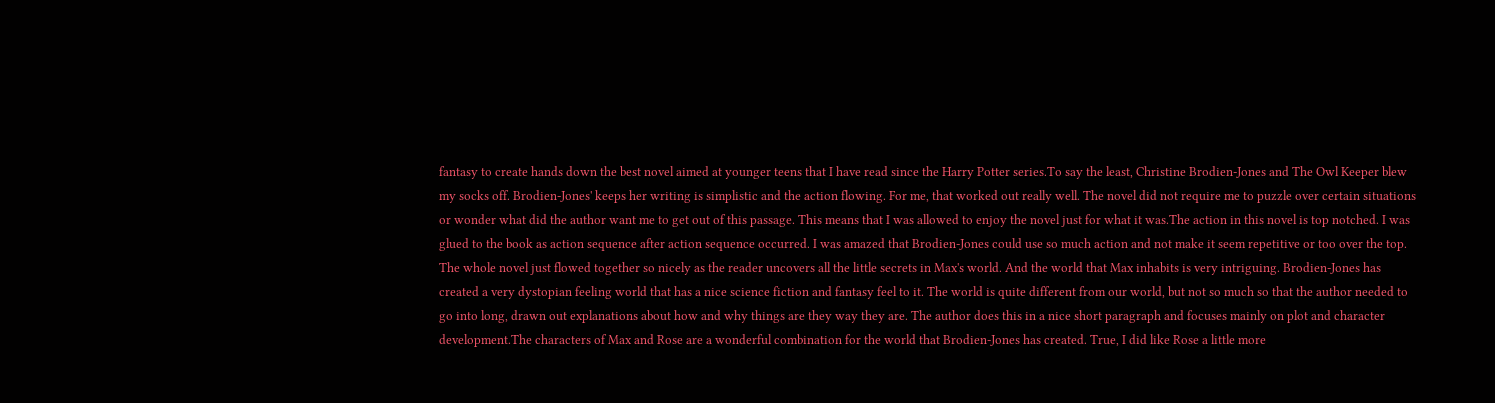fantasy to create hands down the best novel aimed at younger teens that I have read since the Harry Potter series.To say the least, Christine Brodien-Jones and The Owl Keeper blew my socks off. Brodien-Jones' keeps her writing is simplistic and the action flowing. For me, that worked out really well. The novel did not require me to puzzle over certain situations or wonder what did the author want me to get out of this passage. This means that I was allowed to enjoy the novel just for what it was.The action in this novel is top notched. I was glued to the book as action sequence after action sequence occurred. I was amazed that Brodien-Jones could use so much action and not make it seem repetitive or too over the top. The whole novel just flowed together so nicely as the reader uncovers all the little secrets in Max's world. And the world that Max inhabits is very intriguing. Brodien-Jones has created a very dystopian feeling world that has a nice science fiction and fantasy feel to it. The world is quite different from our world, but not so much so that the author needed to go into long, drawn out explanations about how and why things are they way they are. The author does this in a nice short paragraph and focuses mainly on plot and character development.The characters of Max and Rose are a wonderful combination for the world that Brodien-Jones has created. True, I did like Rose a little more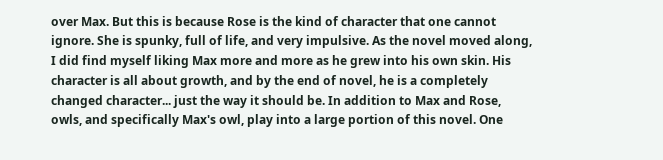over Max. But this is because Rose is the kind of character that one cannot ignore. She is spunky, full of life, and very impulsive. As the novel moved along, I did find myself liking Max more and more as he grew into his own skin. His character is all about growth, and by the end of novel, he is a completely changed character... just the way it should be. In addition to Max and Rose, owls, and specifically Max's owl, play into a large portion of this novel. One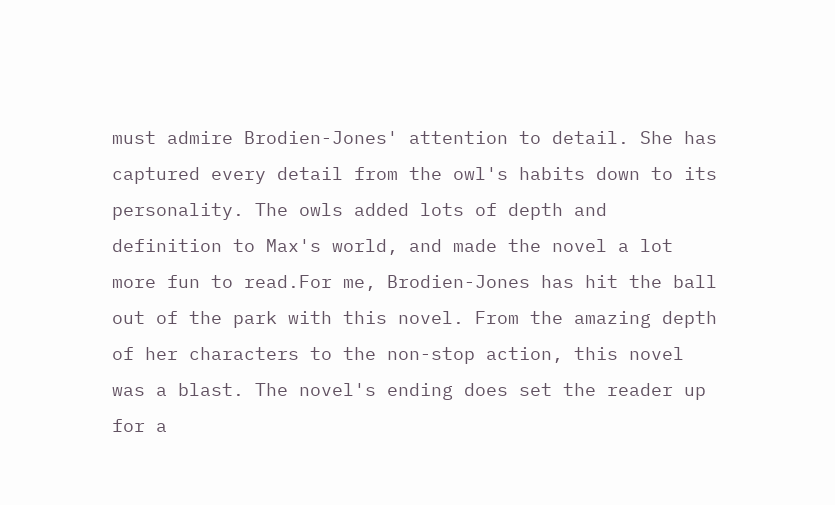must admire Brodien-Jones' attention to detail. She has captured every detail from the owl's habits down to its personality. The owls added lots of depth and definition to Max's world, and made the novel a lot more fun to read.For me, Brodien-Jones has hit the ball out of the park with this novel. From the amazing depth of her characters to the non-stop action, this novel was a blast. The novel's ending does set the reader up for a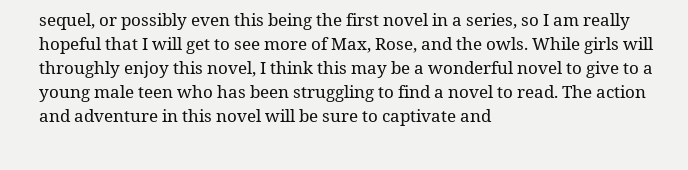sequel, or possibly even this being the first novel in a series, so I am really hopeful that I will get to see more of Max, Rose, and the owls. While girls will throughly enjoy this novel, I think this may be a wonderful novel to give to a young male teen who has been struggling to find a novel to read. The action and adventure in this novel will be sure to captivate and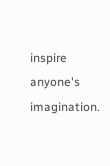inspire anyone's imagination.